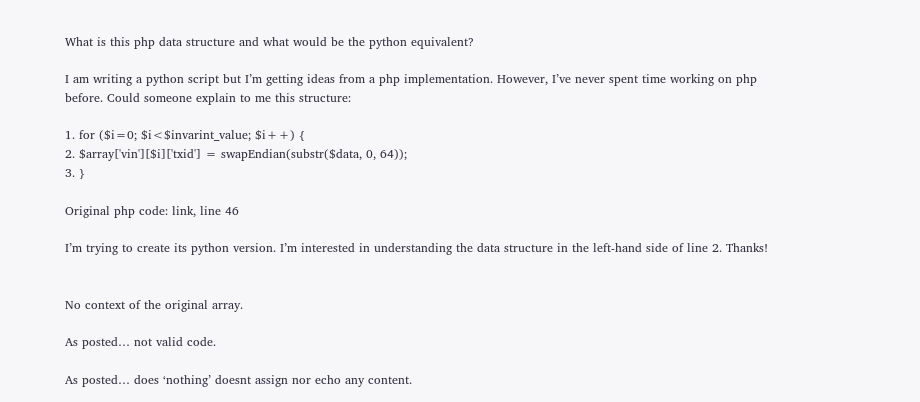What is this php data structure and what would be the python equivalent?

I am writing a python script but I’m getting ideas from a php implementation. However, I’ve never spent time working on php before. Could someone explain to me this structure:

1. for ($i=0; $i<$invarint_value; $i++) {
2. $array['vin'][$i]['txid'] = swapEndian(substr($data, 0, 64));
3. }

Original php code: link, line 46

I’m trying to create its python version. I’m interested in understanding the data structure in the left-hand side of line 2. Thanks!


No context of the original array.

As posted… not valid code.

As posted… does ‘nothing’ doesnt assign nor echo any content.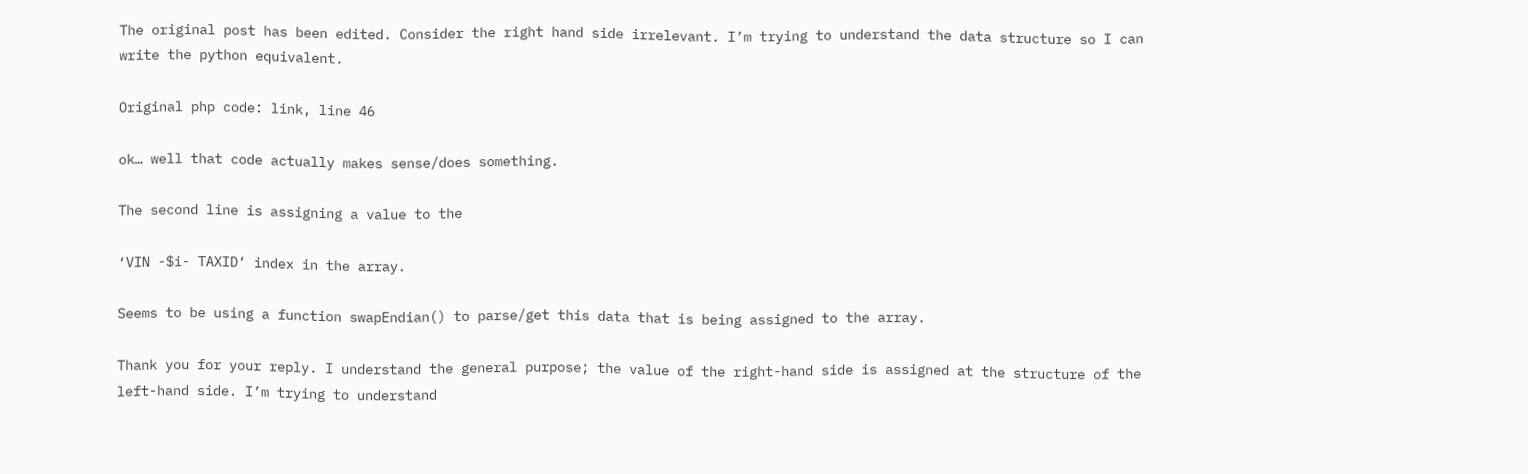The original post has been edited. Consider the right hand side irrelevant. I’m trying to understand the data structure so I can write the python equivalent.

Original php code: link, line 46

ok… well that code actually makes sense/does something.

The second line is assigning a value to the

‘VIN -$i- TAXID’ index in the array.

Seems to be using a function swapEndian() to parse/get this data that is being assigned to the array.

Thank you for your reply. I understand the general purpose; the value of the right-hand side is assigned at the structure of the left-hand side. I’m trying to understand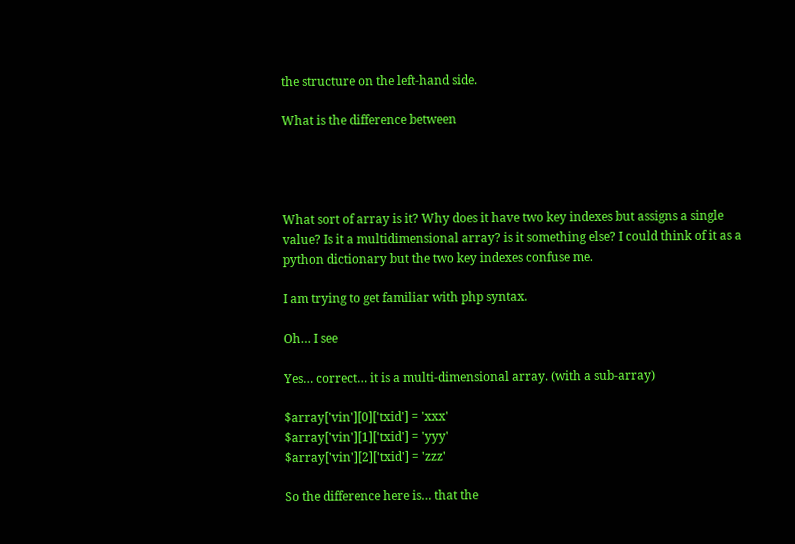the structure on the left-hand side.

What is the difference between




What sort of array is it? Why does it have two key indexes but assigns a single value? Is it a multidimensional array? is it something else? I could think of it as a python dictionary but the two key indexes confuse me.

I am trying to get familiar with php syntax.

Oh… I see

Yes… correct… it is a multi-dimensional array. (with a sub-array)

$array['vin'][0]['txid'] = 'xxx'
$array['vin'][1]['txid'] = 'yyy'
$array['vin'][2]['txid'] = 'zzz'

So the difference here is… that the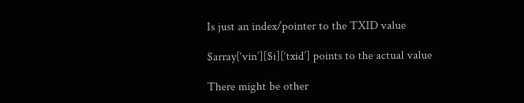Is just an index/pointer to the TXID value

$array[‘vin’][$i][‘txid’] points to the actual value

There might be other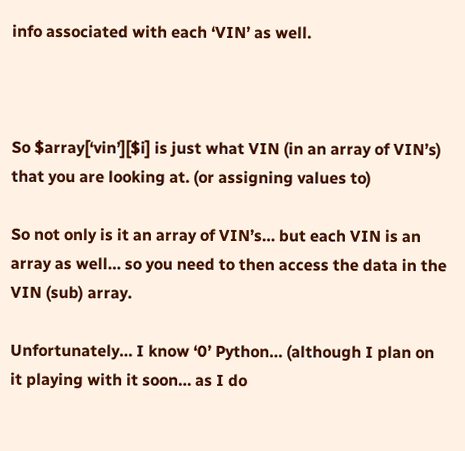info associated with each ‘VIN’ as well.



So $array[‘vin’][$i] is just what VIN (in an array of VIN’s) that you are looking at. (or assigning values to)

So not only is it an array of VIN’s… but each VIN is an array as well… so you need to then access the data in the VIN (sub) array.

Unfortunately… I know ‘0’ Python… (although I plan on it playing with it soon… as I do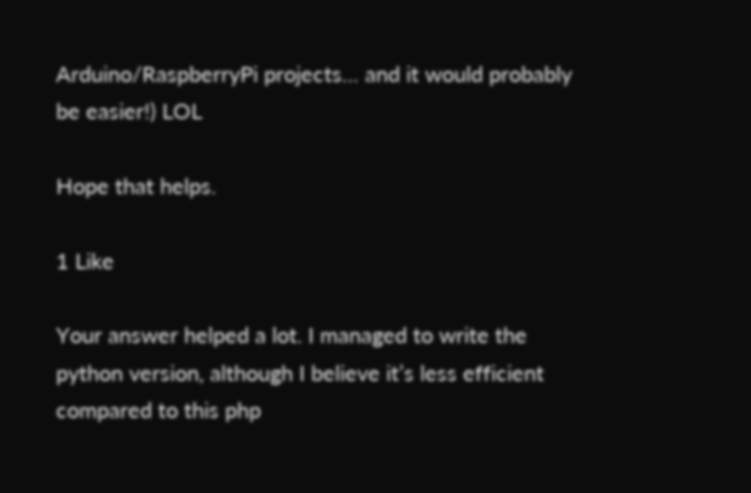Arduino/RaspberryPi projects… and it would probably be easier!) LOL

Hope that helps.

1 Like

Your answer helped a lot. I managed to write the python version, although I believe it’s less efficient compared to this php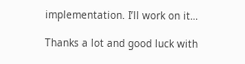implementation. I’ll work on it…

Thanks a lot and good luck with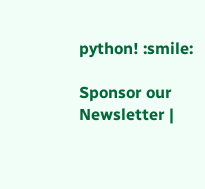python! :smile:

Sponsor our Newsletter |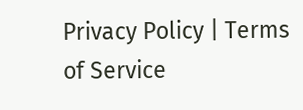Privacy Policy | Terms of Service